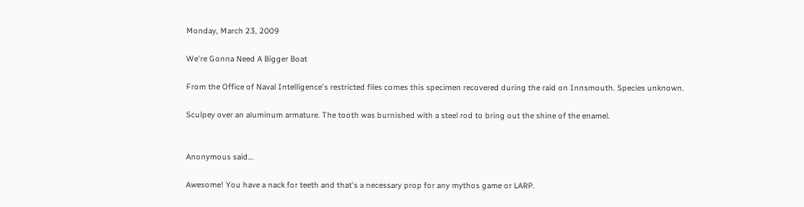Monday, March 23, 2009

We're Gonna Need A Bigger Boat

From the Office of Naval Intelligence's restricted files comes this specimen recovered during the raid on Innsmouth. Species unknown.

Sculpey over an aluminum armature. The tooth was burnished with a steel rod to bring out the shine of the enamel.


Anonymous said...

Awesome! You have a nack for teeth and that's a necessary prop for any mythos game or LARP.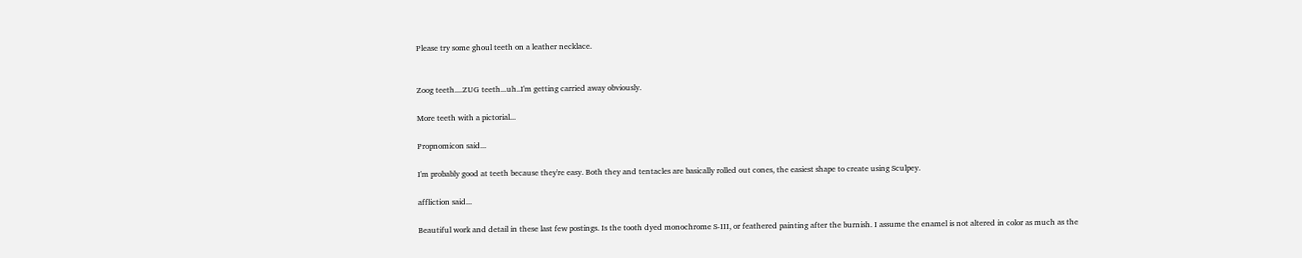Please try some ghoul teeth on a leather necklace.


Zoog teeth....ZUG teeth...uh..I'm getting carried away obviously.

More teeth with a pictorial...

Propnomicon said...

I'm probably good at teeth because they're easy. Both they and tentacles are basically rolled out cones, the easiest shape to create using Sculpey.

affliction said...

Beautiful work and detail in these last few postings. Is the tooth dyed monochrome S-III, or feathered painting after the burnish. I assume the enamel is not altered in color as much as the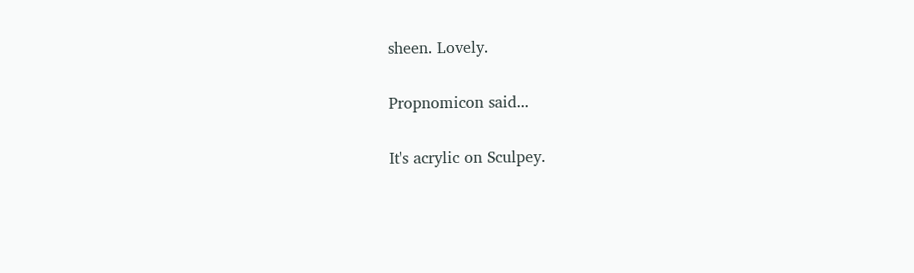sheen. Lovely.

Propnomicon said...

It's acrylic on Sculpey.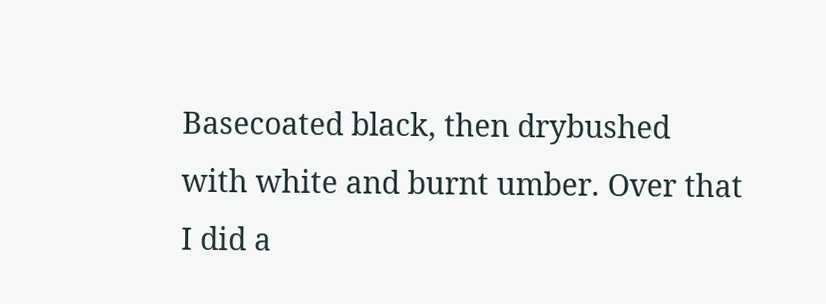Basecoated black, then drybushed with white and burnt umber. Over that I did a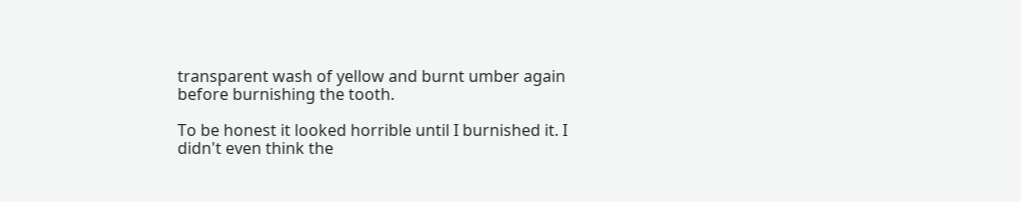transparent wash of yellow and burnt umber again before burnishing the tooth.

To be honest it looked horrible until I burnished it. I didn't even think the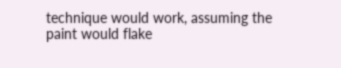technique would work, assuming the paint would flake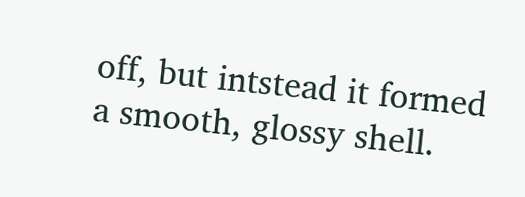off, but intstead it formed a smooth, glossy shell.